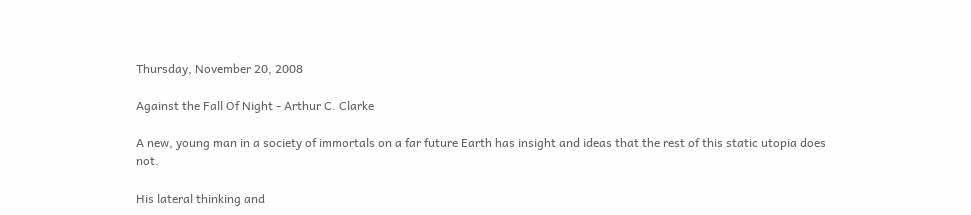Thursday, November 20, 2008

Against the Fall Of Night - Arthur C. Clarke

A new, young man in a society of immortals on a far future Earth has insight and ideas that the rest of this static utopia does not.

His lateral thinking and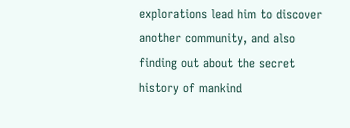explorations lead him to discover another community, and also finding out about the secret history of mankind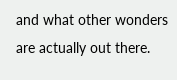and what other wonders are actually out there.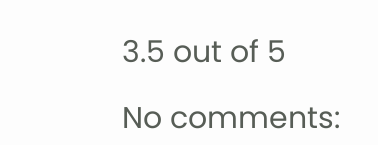3.5 out of 5

No comments: